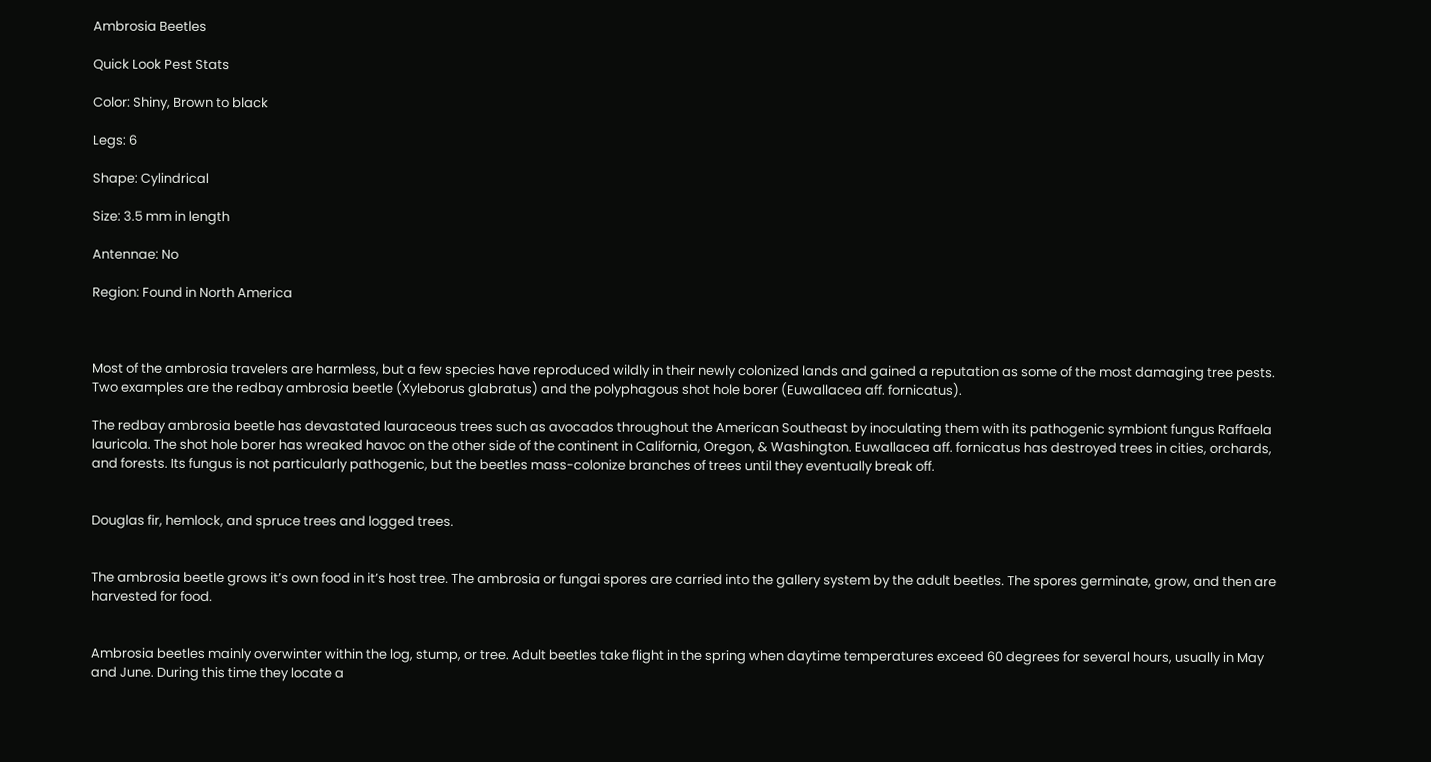Ambrosia Beetles

Quick Look Pest Stats

Color: Shiny, Brown to black

Legs: 6

Shape: Cylindrical

Size: 3.5 mm in length

Antennae: No

Region: Found in North America



Most of the ambrosia travelers are harmless, but a few species have reproduced wildly in their newly colonized lands and gained a reputation as some of the most damaging tree pests. Two examples are the redbay ambrosia beetle (Xyleborus glabratus) and the polyphagous shot hole borer (Euwallacea aff. fornicatus).

The redbay ambrosia beetle has devastated lauraceous trees such as avocados throughout the American Southeast by inoculating them with its pathogenic symbiont fungus Raffaela lauricola. The shot hole borer has wreaked havoc on the other side of the continent in California, Oregon, & Washington. Euwallacea aff. fornicatus has destroyed trees in cities, orchards, and forests. Its fungus is not particularly pathogenic, but the beetles mass-colonize branches of trees until they eventually break off.


Douglas fir, hemlock, and spruce trees and logged trees.


The ambrosia beetle grows it’s own food in it’s host tree. The ambrosia or fungai spores are carried into the gallery system by the adult beetles. The spores germinate, grow, and then are harvested for food.


Ambrosia beetles mainly overwinter within the log, stump, or tree. Adult beetles take flight in the spring when daytime temperatures exceed 60 degrees for several hours, usually in May and June. During this time they locate a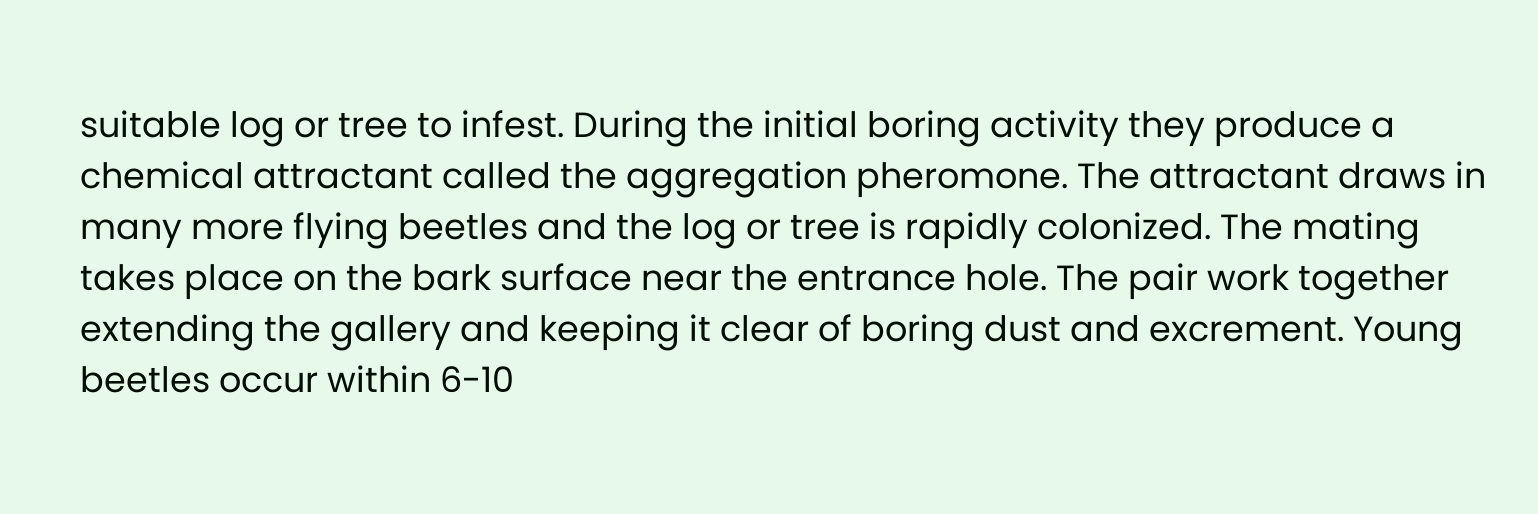suitable log or tree to infest. During the initial boring activity they produce a chemical attractant called the aggregation pheromone. The attractant draws in many more flying beetles and the log or tree is rapidly colonized. The mating takes place on the bark surface near the entrance hole. The pair work together extending the gallery and keeping it clear of boring dust and excrement. Young beetles occur within 6-10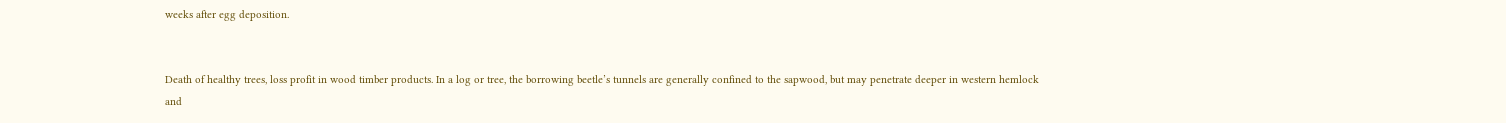weeks after egg deposition.


Death of healthy trees, loss profit in wood timber products. In a log or tree, the borrowing beetle’s tunnels are generally confined to the sapwood, but may penetrate deeper in western hemlock and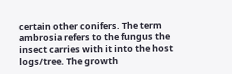certain other conifers. The term ambrosia refers to the fungus the insect carries with it into the host logs/tree. The growth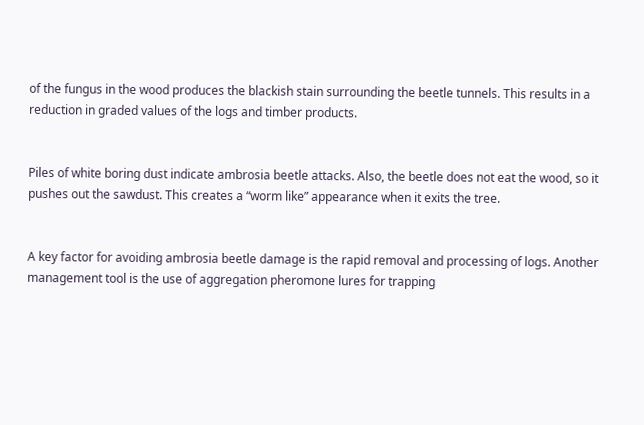of the fungus in the wood produces the blackish stain surrounding the beetle tunnels. This results in a reduction in graded values of the logs and timber products.


Piles of white boring dust indicate ambrosia beetle attacks. Also, the beetle does not eat the wood, so it pushes out the sawdust. This creates a “worm like” appearance when it exits the tree.


A key factor for avoiding ambrosia beetle damage is the rapid removal and processing of logs. Another management tool is the use of aggregation pheromone lures for trapping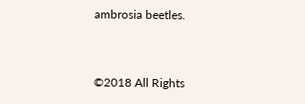ambrosia beetles.


©2018 All Rights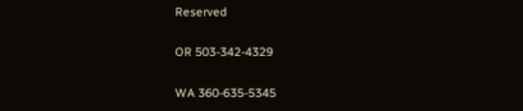Reserved

OR 503-342-4329

WA 360-635-5345